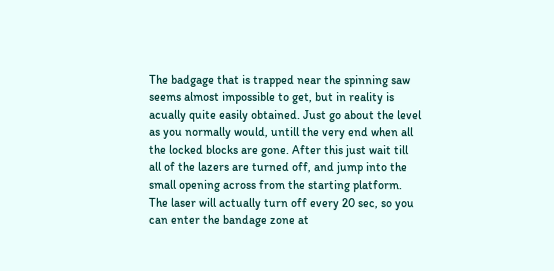The badgage that is trapped near the spinning saw seems almost impossible to get, but in reality is acually quite easily obtained. Just go about the level as you normally would, untill the very end when all the locked blocks are gone. After this just wait till all of the lazers are turned off, and jump into the small opening across from the starting platform. The laser will actually turn off every 20 sec, so you can enter the bandage zone at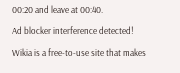00:20 and leave at 00:40.

Ad blocker interference detected!

Wikia is a free-to-use site that makes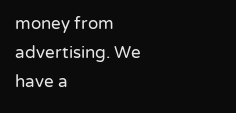money from advertising. We have a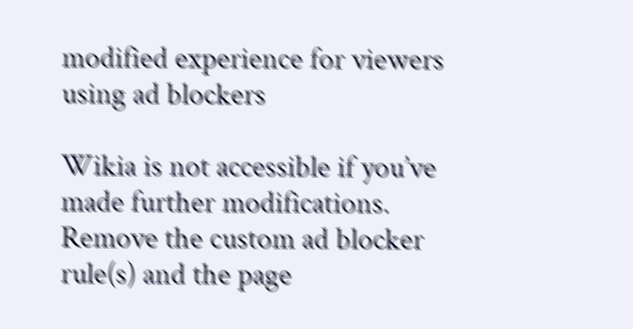modified experience for viewers using ad blockers

Wikia is not accessible if you’ve made further modifications. Remove the custom ad blocker rule(s) and the page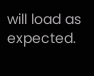will load as expected.